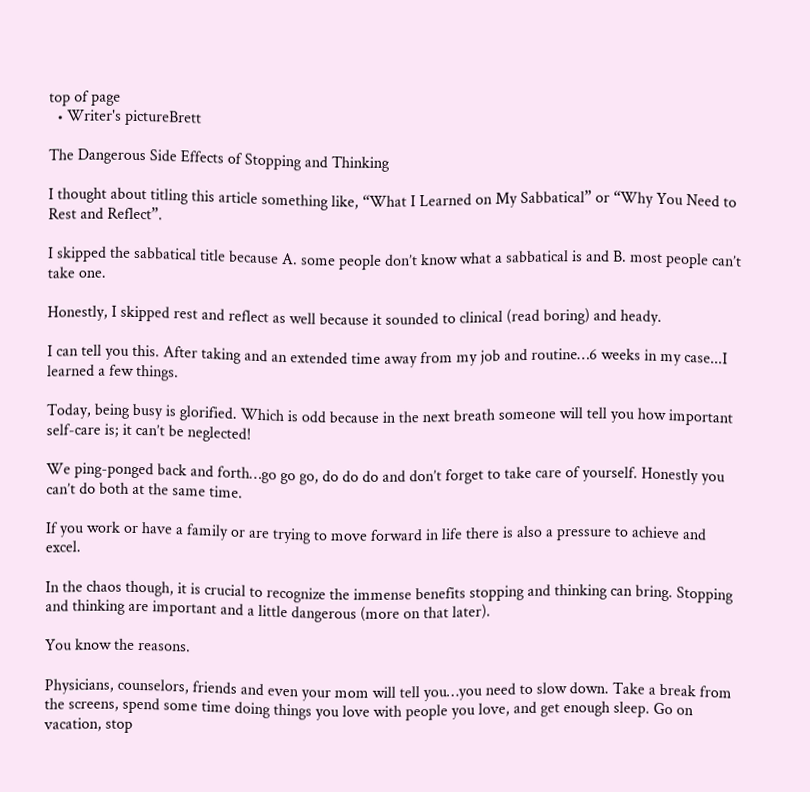top of page
  • Writer's pictureBrett

The Dangerous Side Effects of Stopping and Thinking

I thought about titling this article something like, “What I Learned on My Sabbatical” or “Why You Need to Rest and Reflect”.

I skipped the sabbatical title because A. some people don’t know what a sabbatical is and B. most people can’t take one.

Honestly, I skipped rest and reflect as well because it sounded to clinical (read boring) and heady.

I can tell you this. After taking and an extended time away from my job and routine…6 weeks in my case...I learned a few things.

Today, being busy is glorified. Which is odd because in the next breath someone will tell you how important self-care is; it can’t be neglected!

We ping-ponged back and forth…go go go, do do do and don’t forget to take care of yourself. Honestly you can’t do both at the same time.

If you work or have a family or are trying to move forward in life there is also a pressure to achieve and excel.

In the chaos though, it is crucial to recognize the immense benefits stopping and thinking can bring. Stopping and thinking are important and a little dangerous (more on that later).

You know the reasons.

Physicians, counselors, friends and even your mom will tell you…you need to slow down. Take a break from the screens, spend some time doing things you love with people you love, and get enough sleep. Go on vacation, stop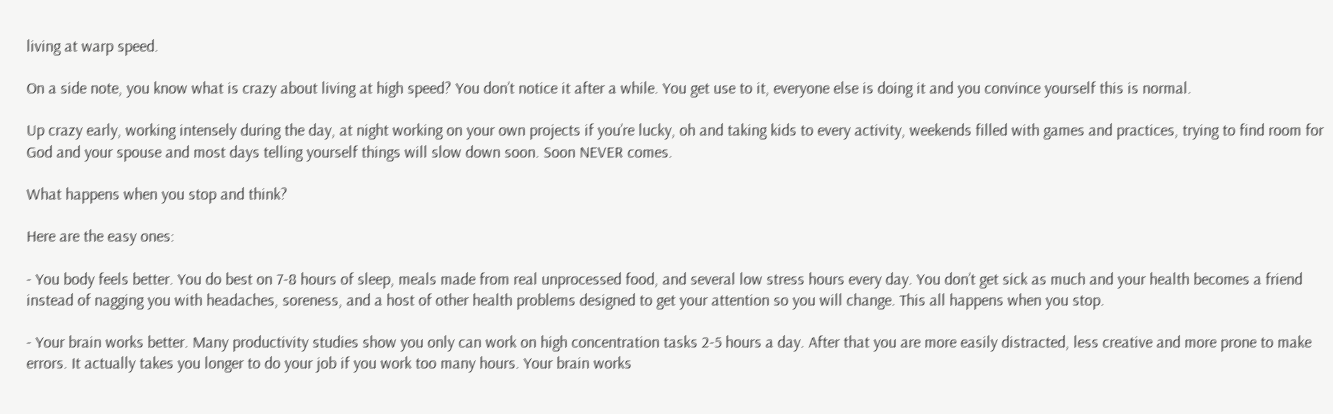living at warp speed.

On a side note, you know what is crazy about living at high speed? You don’t notice it after a while. You get use to it, everyone else is doing it and you convince yourself this is normal.

Up crazy early, working intensely during the day, at night working on your own projects if you’re lucky, oh and taking kids to every activity, weekends filled with games and practices, trying to find room for God and your spouse and most days telling yourself things will slow down soon. Soon NEVER comes.

What happens when you stop and think?

Here are the easy ones:

- You body feels better. You do best on 7-8 hours of sleep, meals made from real unprocessed food, and several low stress hours every day. You don’t get sick as much and your health becomes a friend instead of nagging you with headaches, soreness, and a host of other health problems designed to get your attention so you will change. This all happens when you stop.

- Your brain works better. Many productivity studies show you only can work on high concentration tasks 2-5 hours a day. After that you are more easily distracted, less creative and more prone to make errors. It actually takes you longer to do your job if you work too many hours. Your brain works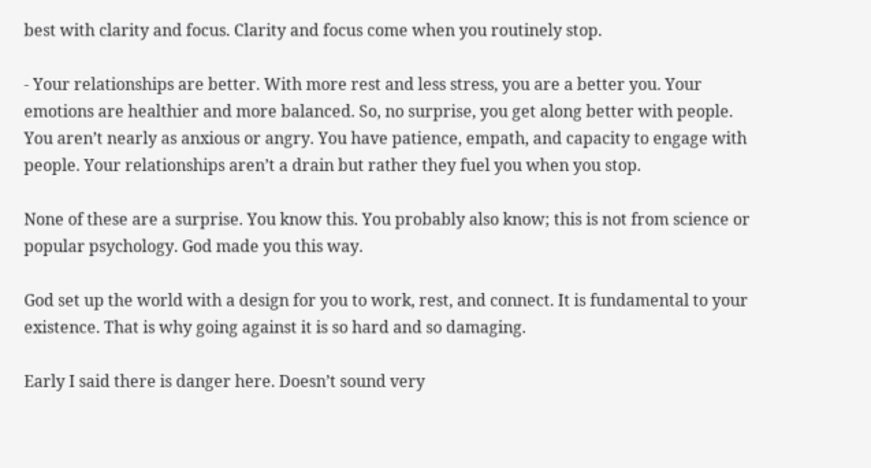best with clarity and focus. Clarity and focus come when you routinely stop.

- Your relationships are better. With more rest and less stress, you are a better you. Your emotions are healthier and more balanced. So, no surprise, you get along better with people. You aren’t nearly as anxious or angry. You have patience, empath, and capacity to engage with people. Your relationships aren’t a drain but rather they fuel you when you stop.

None of these are a surprise. You know this. You probably also know; this is not from science or popular psychology. God made you this way.

God set up the world with a design for you to work, rest, and connect. It is fundamental to your existence. That is why going against it is so hard and so damaging.

Early I said there is danger here. Doesn’t sound very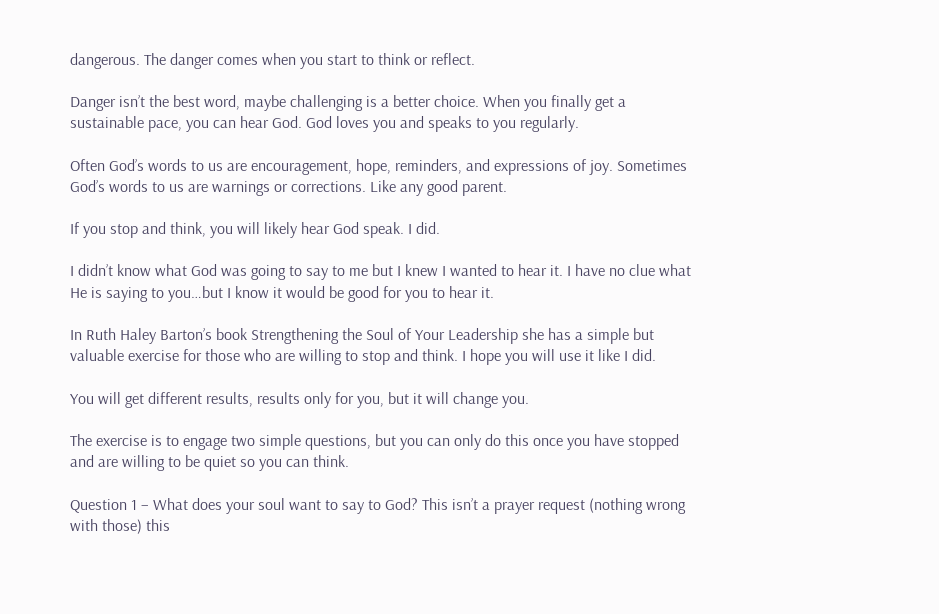dangerous. The danger comes when you start to think or reflect.

Danger isn’t the best word, maybe challenging is a better choice. When you finally get a sustainable pace, you can hear God. God loves you and speaks to you regularly.

Often God’s words to us are encouragement, hope, reminders, and expressions of joy. Sometimes God’s words to us are warnings or corrections. Like any good parent.

If you stop and think, you will likely hear God speak. I did.

I didn’t know what God was going to say to me but I knew I wanted to hear it. I have no clue what He is saying to you…but I know it would be good for you to hear it.

In Ruth Haley Barton’s book Strengthening the Soul of Your Leadership she has a simple but valuable exercise for those who are willing to stop and think. I hope you will use it like I did.

You will get different results, results only for you, but it will change you.

The exercise is to engage two simple questions, but you can only do this once you have stopped and are willing to be quiet so you can think.

Question 1 – What does your soul want to say to God? This isn’t a prayer request (nothing wrong with those) this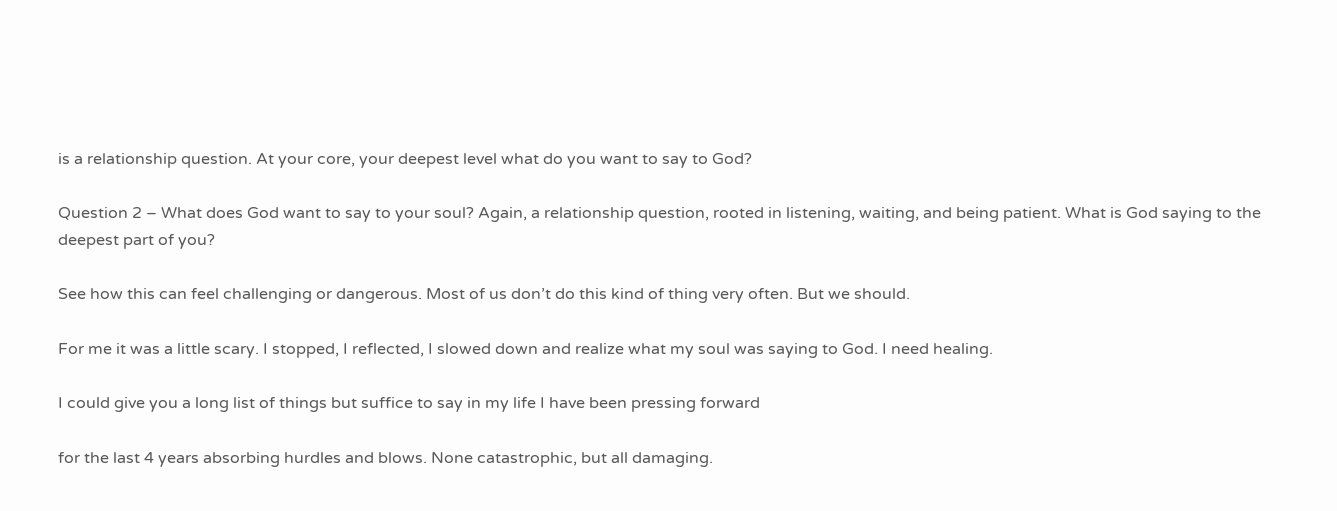is a relationship question. At your core, your deepest level what do you want to say to God?

Question 2 – What does God want to say to your soul? Again, a relationship question, rooted in listening, waiting, and being patient. What is God saying to the deepest part of you?

See how this can feel challenging or dangerous. Most of us don’t do this kind of thing very often. But we should.

For me it was a little scary. I stopped, I reflected, I slowed down and realize what my soul was saying to God. I need healing.

I could give you a long list of things but suffice to say in my life I have been pressing forward

for the last 4 years absorbing hurdles and blows. None catastrophic, but all damaging.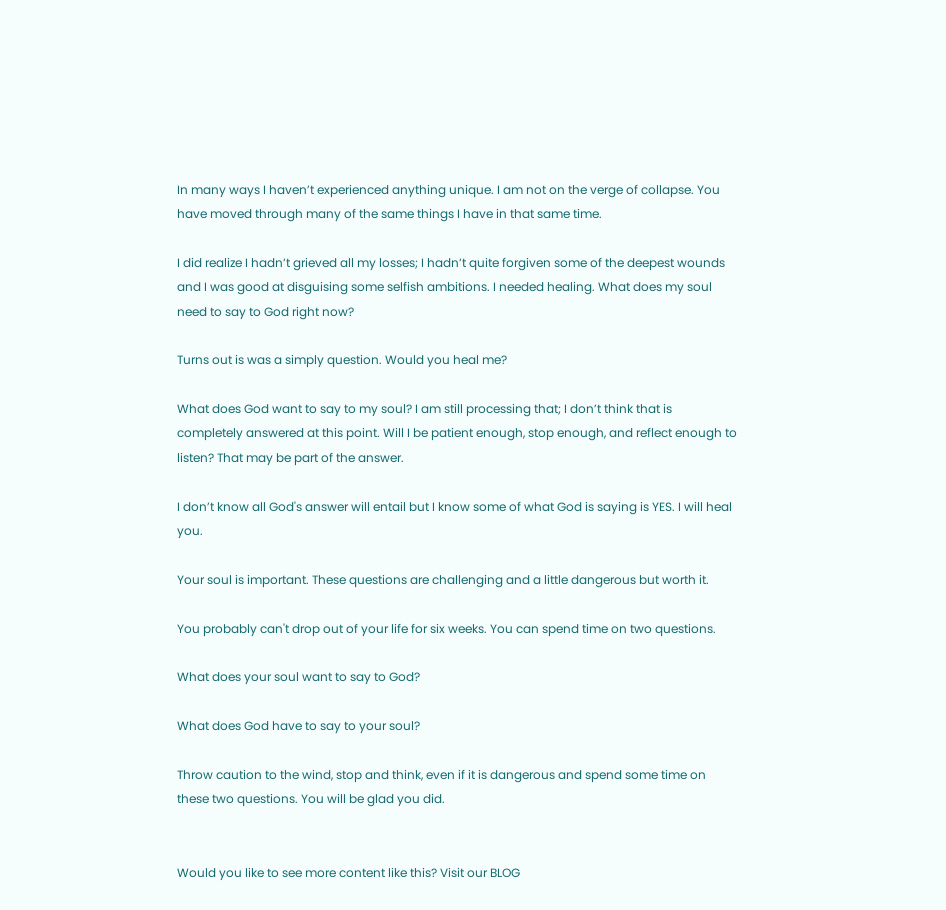In many ways I haven’t experienced anything unique. I am not on the verge of collapse. You have moved through many of the same things I have in that same time.

I did realize I hadn’t grieved all my losses; I hadn’t quite forgiven some of the deepest wounds and I was good at disguising some selfish ambitions. I needed healing. What does my soul need to say to God right now?

Turns out is was a simply question. Would you heal me?

What does God want to say to my soul? I am still processing that; I don’t think that is completely answered at this point. Will I be patient enough, stop enough, and reflect enough to listen? That may be part of the answer.

I don’t know all God's answer will entail but I know some of what God is saying is YES. I will heal you.

Your soul is important. These questions are challenging and a little dangerous but worth it.

You probably can't drop out of your life for six weeks. You can spend time on two questions.

What does your soul want to say to God?

What does God have to say to your soul?

Throw caution to the wind, stop and think, even if it is dangerous and spend some time on these two questions. You will be glad you did.


Would you like to see more content like this? Visit our BLOG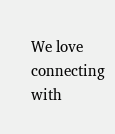We love connecting with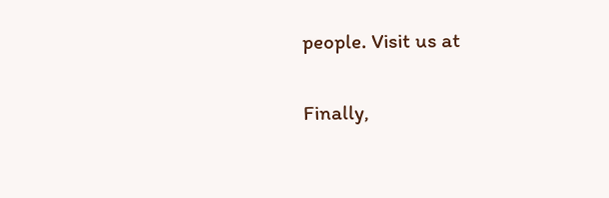people. Visit us at

Finally,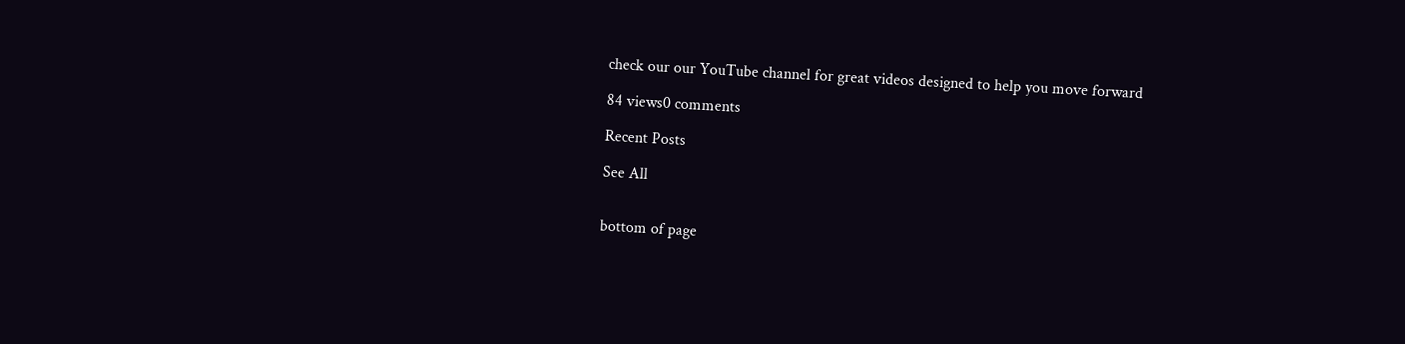check our our YouTube channel for great videos designed to help you move forward

84 views0 comments

Recent Posts

See All


bottom of page